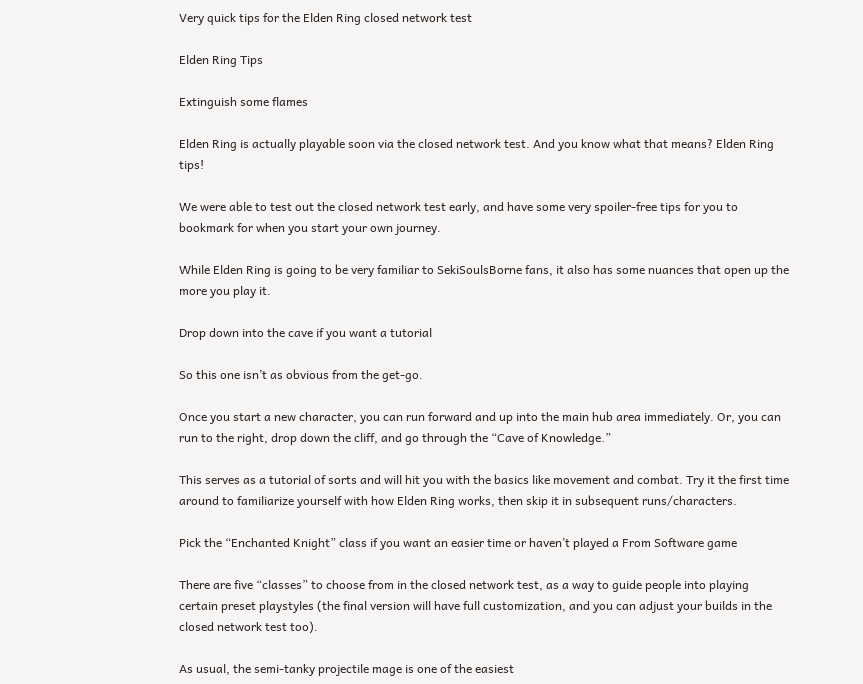Very quick tips for the Elden Ring closed network test

Elden Ring Tips

Extinguish some flames

Elden Ring is actually playable soon via the closed network test. And you know what that means? Elden Ring tips!

We were able to test out the closed network test early, and have some very spoiler-free tips for you to bookmark for when you start your own journey.

While Elden Ring is going to be very familiar to SekiSoulsBorne fans, it also has some nuances that open up the more you play it.

Drop down into the cave if you want a tutorial

So this one isn’t as obvious from the get-go.

Once you start a new character, you can run forward and up into the main hub area immediately. Or, you can run to the right, drop down the cliff, and go through the “Cave of Knowledge.”

This serves as a tutorial of sorts and will hit you with the basics like movement and combat. Try it the first time around to familiarize yourself with how Elden Ring works, then skip it in subsequent runs/characters.

Pick the “Enchanted Knight” class if you want an easier time or haven’t played a From Software game

There are five “classes” to choose from in the closed network test, as a way to guide people into playing certain preset playstyles (the final version will have full customization, and you can adjust your builds in the closed network test too).

As usual, the semi-tanky projectile mage is one of the easiest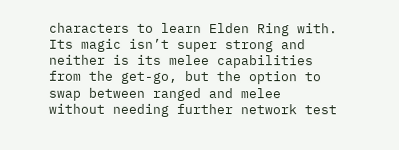characters to learn Elden Ring with. Its magic isn’t super strong and neither is its melee capabilities from the get-go, but the option to swap between ranged and melee without needing further network test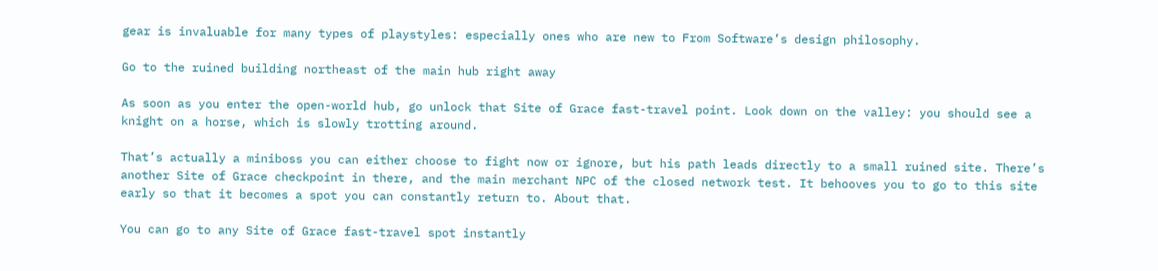gear is invaluable for many types of playstyles: especially ones who are new to From Software’s design philosophy.

Go to the ruined building northeast of the main hub right away

As soon as you enter the open-world hub, go unlock that Site of Grace fast-travel point. Look down on the valley: you should see a knight on a horse, which is slowly trotting around.

That’s actually a miniboss you can either choose to fight now or ignore, but his path leads directly to a small ruined site. There’s another Site of Grace checkpoint in there, and the main merchant NPC of the closed network test. It behooves you to go to this site early so that it becomes a spot you can constantly return to. About that.

You can go to any Site of Grace fast-travel spot instantly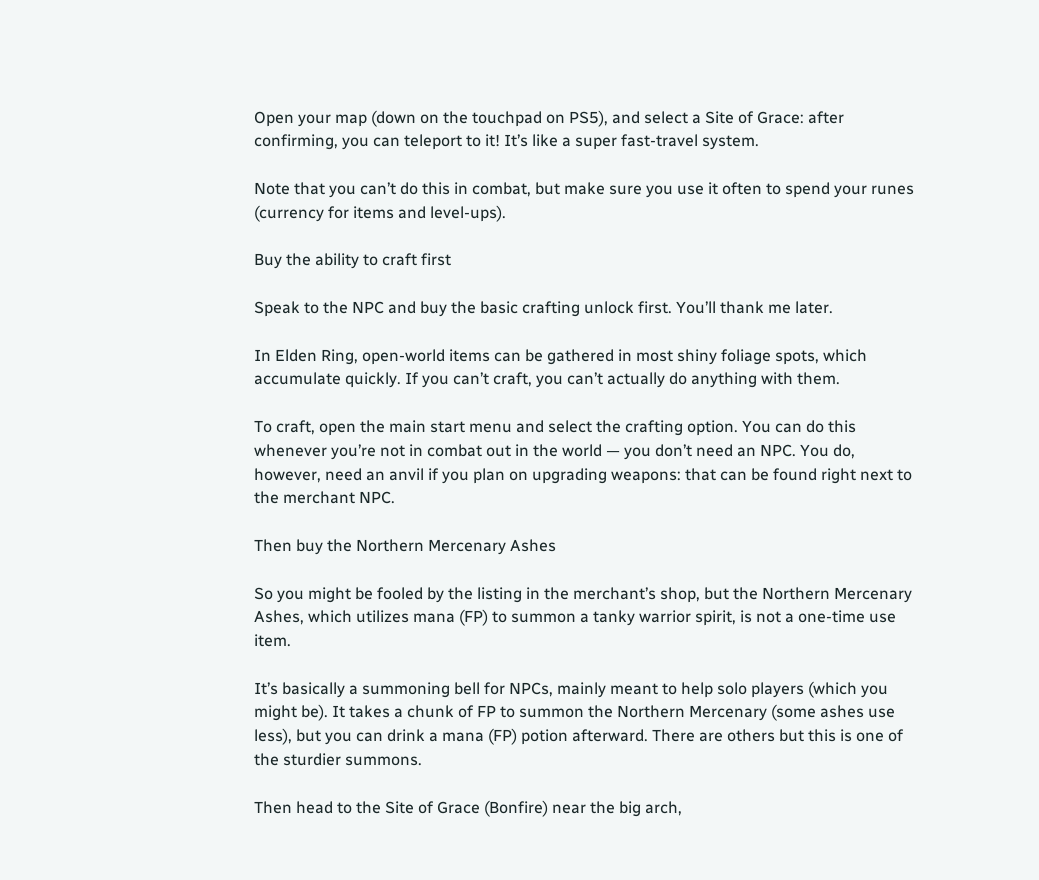Open your map (down on the touchpad on PS5), and select a Site of Grace: after confirming, you can teleport to it! It’s like a super fast-travel system.

Note that you can’t do this in combat, but make sure you use it often to spend your runes (currency for items and level-ups).

Buy the ability to craft first

Speak to the NPC and buy the basic crafting unlock first. You’ll thank me later.

In Elden Ring, open-world items can be gathered in most shiny foliage spots, which accumulate quickly. If you can’t craft, you can’t actually do anything with them.

To craft, open the main start menu and select the crafting option. You can do this whenever you’re not in combat out in the world — you don’t need an NPC. You do, however, need an anvil if you plan on upgrading weapons: that can be found right next to the merchant NPC.

Then buy the Northern Mercenary Ashes

So you might be fooled by the listing in the merchant’s shop, but the Northern Mercenary Ashes, which utilizes mana (FP) to summon a tanky warrior spirit, is not a one-time use item.

It’s basically a summoning bell for NPCs, mainly meant to help solo players (which you might be). It takes a chunk of FP to summon the Northern Mercenary (some ashes use less), but you can drink a mana (FP) potion afterward. There are others but this is one of the sturdier summons.

Then head to the Site of Grace (Bonfire) near the big arch,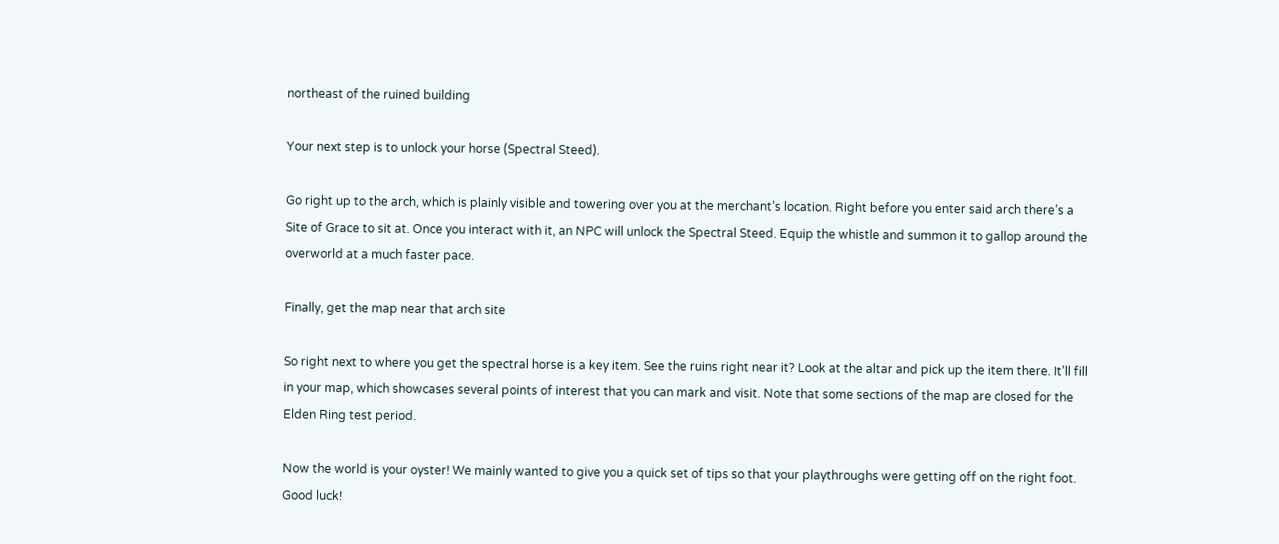northeast of the ruined building

Your next step is to unlock your horse (Spectral Steed).

Go right up to the arch, which is plainly visible and towering over you at the merchant’s location. Right before you enter said arch there’s a Site of Grace to sit at. Once you interact with it, an NPC will unlock the Spectral Steed. Equip the whistle and summon it to gallop around the overworld at a much faster pace.

Finally, get the map near that arch site

So right next to where you get the spectral horse is a key item. See the ruins right near it? Look at the altar and pick up the item there. It’ll fill in your map, which showcases several points of interest that you can mark and visit. Note that some sections of the map are closed for the Elden Ring test period.

Now the world is your oyster! We mainly wanted to give you a quick set of tips so that your playthroughs were getting off on the right foot. Good luck!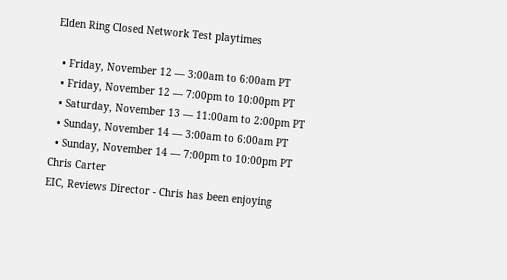Elden Ring Closed Network Test playtimes

  • Friday, November 12 — 3:00am to 6:00am PT
  • Friday, November 12 — 7:00pm to 10:00pm PT
  • Saturday, November 13 — 11:00am to 2:00pm PT
  • Sunday, November 14 — 3:00am to 6:00am PT
  • Sunday, November 14 — 7:00pm to 10:00pm PT
Chris Carter
EIC, Reviews Director - Chris has been enjoying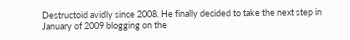Destructoid avidly since 2008. He finally decided to take the next step in January of 2009 blogging on the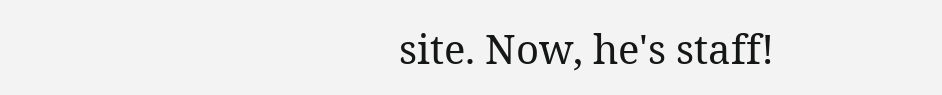site. Now, he's staff!